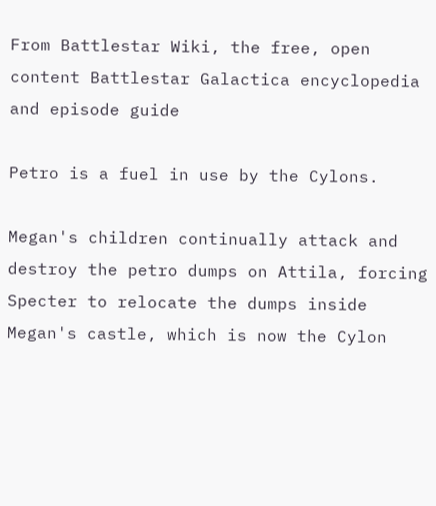From Battlestar Wiki, the free, open content Battlestar Galactica encyclopedia and episode guide

Petro is a fuel in use by the Cylons.

Megan's children continually attack and destroy the petro dumps on Attila, forcing Specter to relocate the dumps inside Megan's castle, which is now the Cylon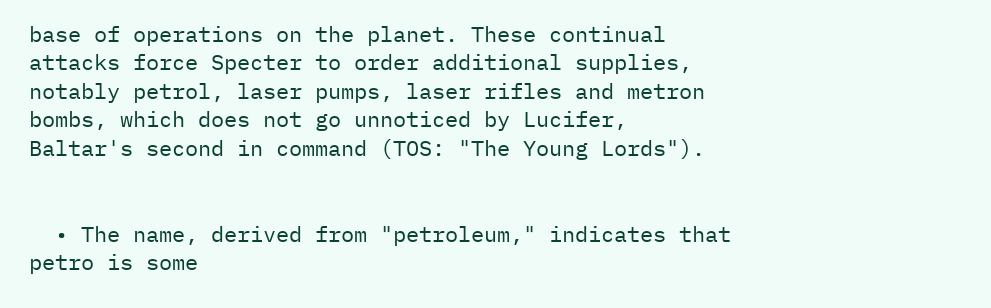base of operations on the planet. These continual attacks force Specter to order additional supplies, notably petrol, laser pumps, laser rifles and metron bombs, which does not go unnoticed by Lucifer, Baltar's second in command (TOS: "The Young Lords").


  • The name, derived from "petroleum," indicates that petro is some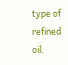type of refined oil.